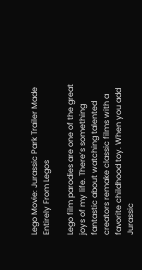Lego Movie: Jurassic Park Trailer Made Entirely From Legos

Lego film parodies are one of the great joys of my life. There’s something fantastic about watching talented creators remake classic films with a favorite childhood toy. When you add Jurassic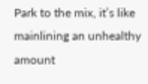Park to the mix, it’s like mainlining an unhealthy amount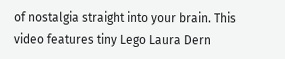of nostalgia straight into your brain. This video features tiny Lego Laura Dern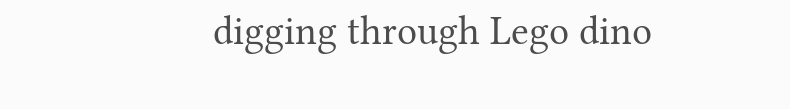digging through Lego dino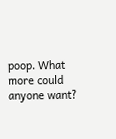poop. What more could anyone want?